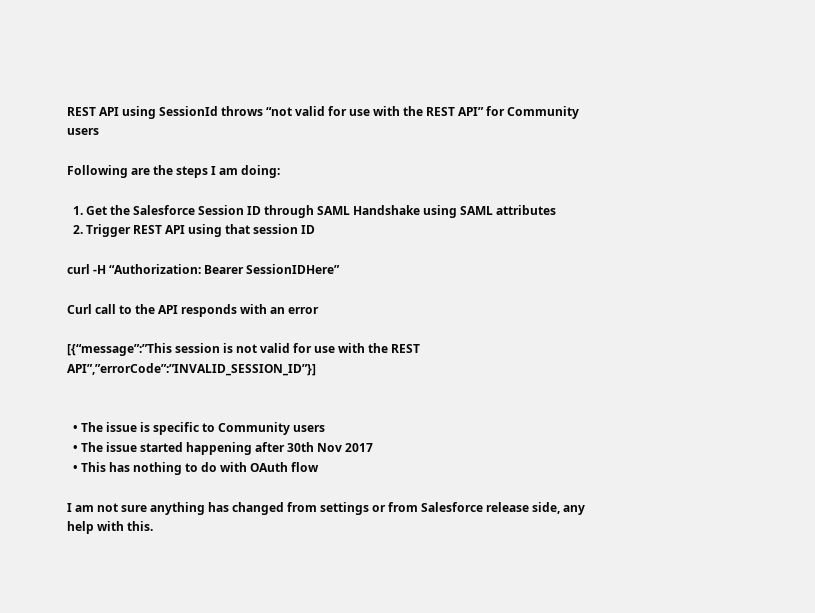REST API using SessionId throws “not valid for use with the REST API” for Community users

Following are the steps I am doing:

  1. Get the Salesforce Session ID through SAML Handshake using SAML attributes
  2. Trigger REST API using that session ID

curl -H “Authorization: Bearer SessionIDHere”

Curl call to the API responds with an error

[{“message”:”This session is not valid for use with the REST API”,”errorCode”:”INVALID_SESSION_ID”}]


  • The issue is specific to Community users
  • The issue started happening after 30th Nov 2017
  • This has nothing to do with OAuth flow

I am not sure anything has changed from settings or from Salesforce release side, any help with this.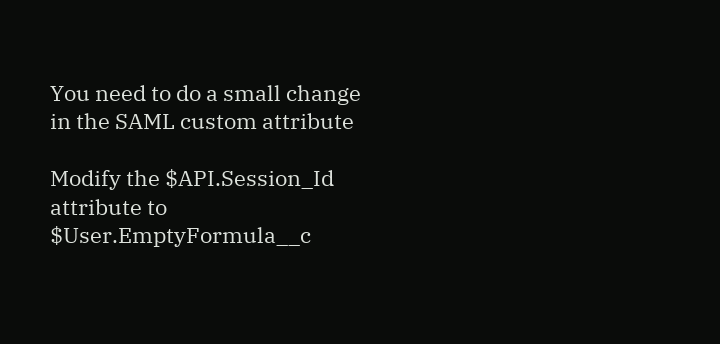You need to do a small change in the SAML custom attribute

Modify the $API.Session_Id attribute to $User.EmptyFormula__c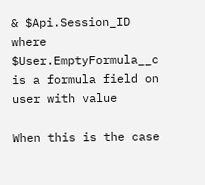& $Api.Session_ID where $User.EmptyFormula__c is a formula field on user with value

When this is the case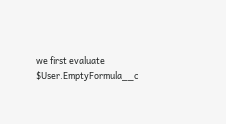we first evaluate $User.EmptyFormula__c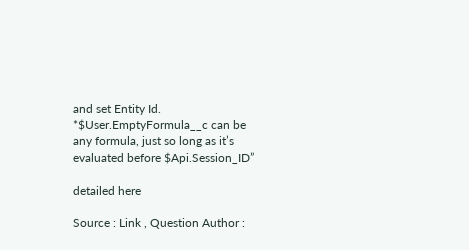and set Entity Id.
*$User.EmptyFormula__c can be any formula, just so long as it’s evaluated before $Api.Session_ID”

detailed here

Source : Link , Question Author :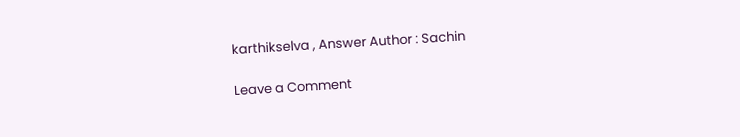karthikselva , Answer Author : Sachin

Leave a Comment